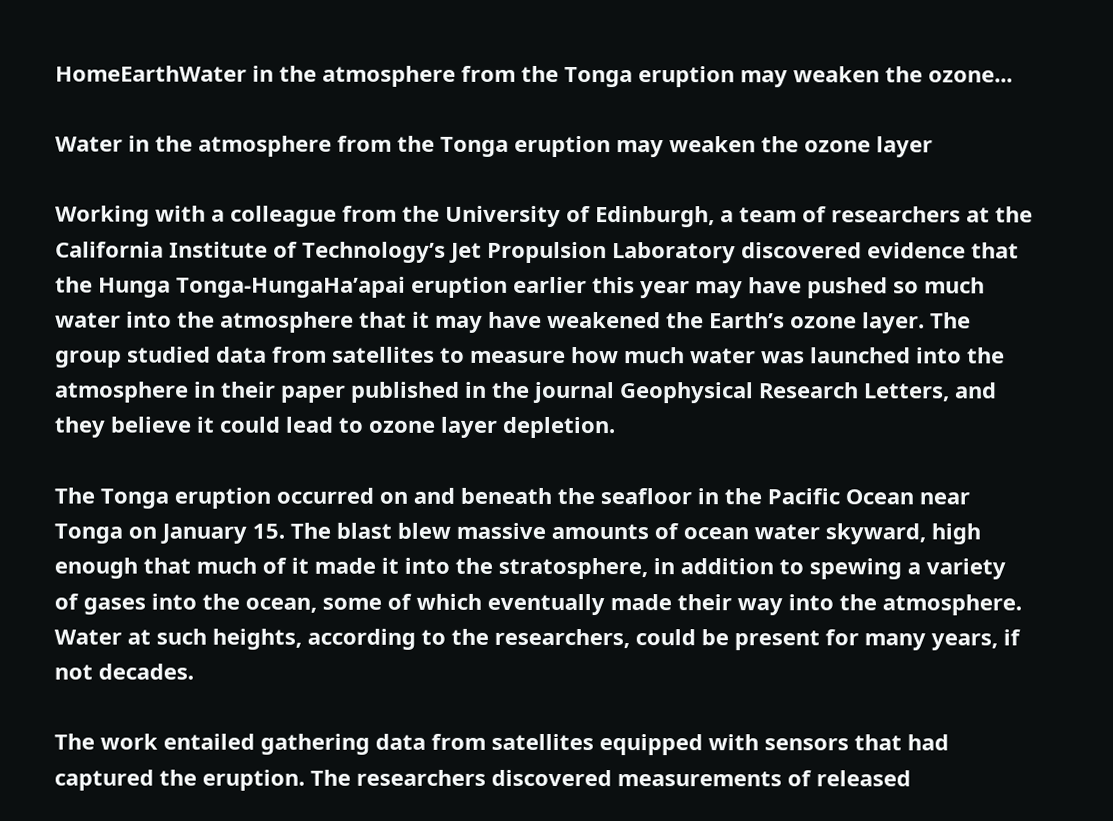HomeEarthWater in the atmosphere from the Tonga eruption may weaken the ozone...

Water in the atmosphere from the Tonga eruption may weaken the ozone layer

Working with a colleague from the University of Edinburgh, a team of researchers at the California Institute of Technology’s Jet Propulsion Laboratory discovered evidence that the Hunga Tonga-HungaHa’apai eruption earlier this year may have pushed so much water into the atmosphere that it may have weakened the Earth’s ozone layer. The group studied data from satellites to measure how much water was launched into the atmosphere in their paper published in the journal Geophysical Research Letters, and they believe it could lead to ozone layer depletion.

The Tonga eruption occurred on and beneath the seafloor in the Pacific Ocean near Tonga on January 15. The blast blew massive amounts of ocean water skyward, high enough that much of it made it into the stratosphere, in addition to spewing a variety of gases into the ocean, some of which eventually made their way into the atmosphere. Water at such heights, according to the researchers, could be present for many years, if not decades.

The work entailed gathering data from satellites equipped with sensors that had captured the eruption. The researchers discovered measurements of released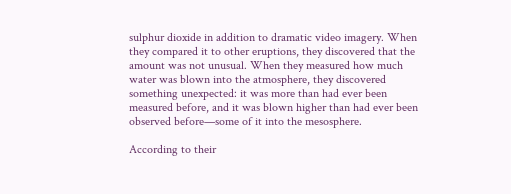sulphur dioxide in addition to dramatic video imagery. When they compared it to other eruptions, they discovered that the amount was not unusual. When they measured how much water was blown into the atmosphere, they discovered something unexpected: it was more than had ever been measured before, and it was blown higher than had ever been observed before—some of it into the mesosphere.

According to their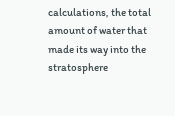calculations, the total amount of water that made its way into the stratosphere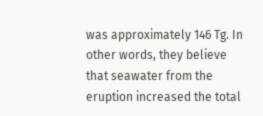was approximately 146 Tg. In other words, they believe that seawater from the eruption increased the total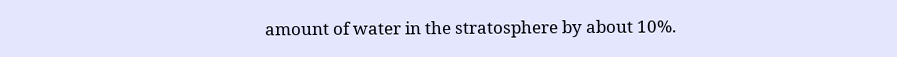amount of water in the stratosphere by about 10%.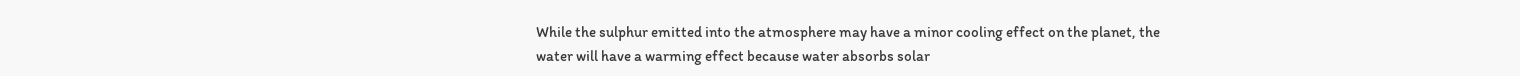While the sulphur emitted into the atmosphere may have a minor cooling effect on the planet, the water will have a warming effect because water absorbs solar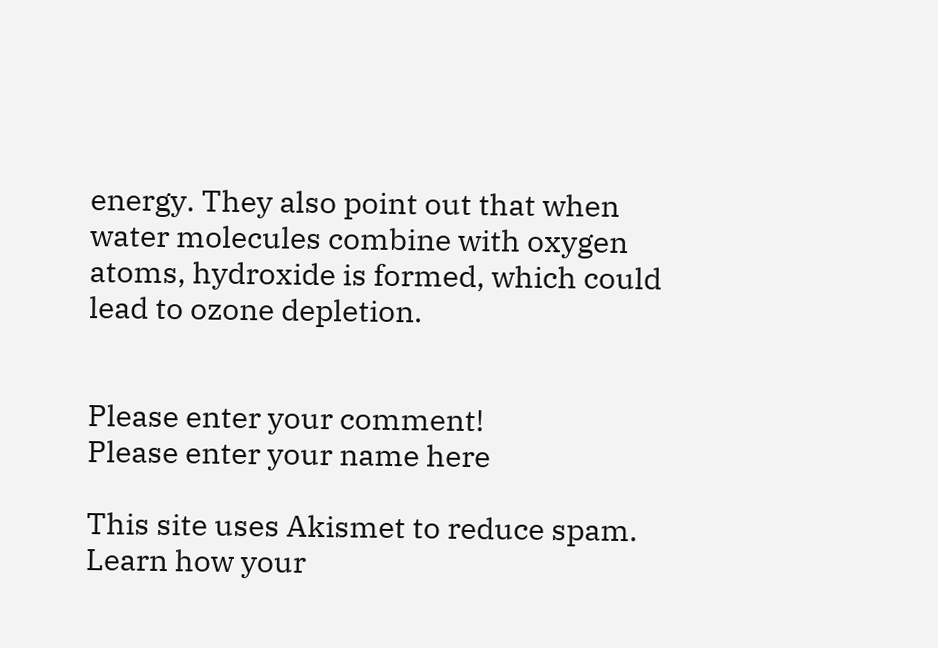energy. They also point out that when water molecules combine with oxygen atoms, hydroxide is formed, which could lead to ozone depletion.


Please enter your comment!
Please enter your name here

This site uses Akismet to reduce spam. Learn how your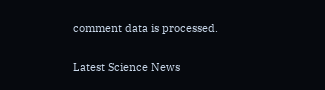comment data is processed.

Latest Science News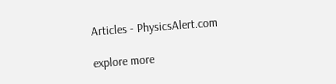Articles - PhysicsAlert.com

explore more